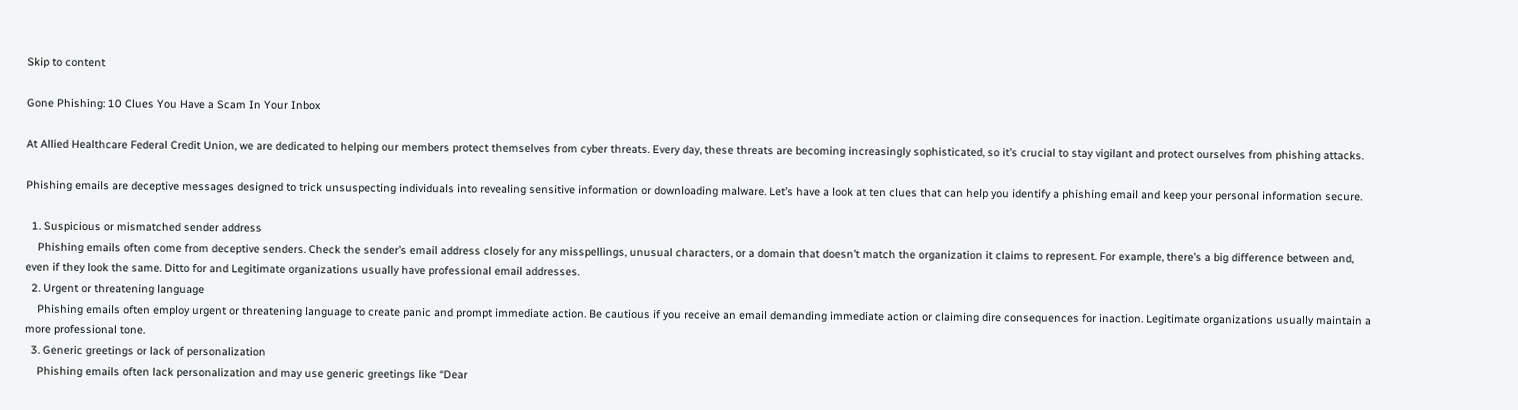Skip to content

Gone Phishing: 10 Clues You Have a Scam In Your Inbox

At Allied Healthcare Federal Credit Union, we are dedicated to helping our members protect themselves from cyber threats. Every day, these threats are becoming increasingly sophisticated, so it’s crucial to stay vigilant and protect ourselves from phishing attacks.

Phishing emails are deceptive messages designed to trick unsuspecting individuals into revealing sensitive information or downloading malware. Let’s have a look at ten clues that can help you identify a phishing email and keep your personal information secure.

  1. Suspicious or mismatched sender address
    Phishing emails often come from deceptive senders. Check the sender’s email address closely for any misspellings, unusual characters, or a domain that doesn’t match the organization it claims to represent. For example, there’s a big difference between and, even if they look the same. Ditto for and Legitimate organizations usually have professional email addresses.
  2. Urgent or threatening language
    Phishing emails often employ urgent or threatening language to create panic and prompt immediate action. Be cautious if you receive an email demanding immediate action or claiming dire consequences for inaction. Legitimate organizations usually maintain a more professional tone.
  3. Generic greetings or lack of personalization
    Phishing emails often lack personalization and may use generic greetings like “Dear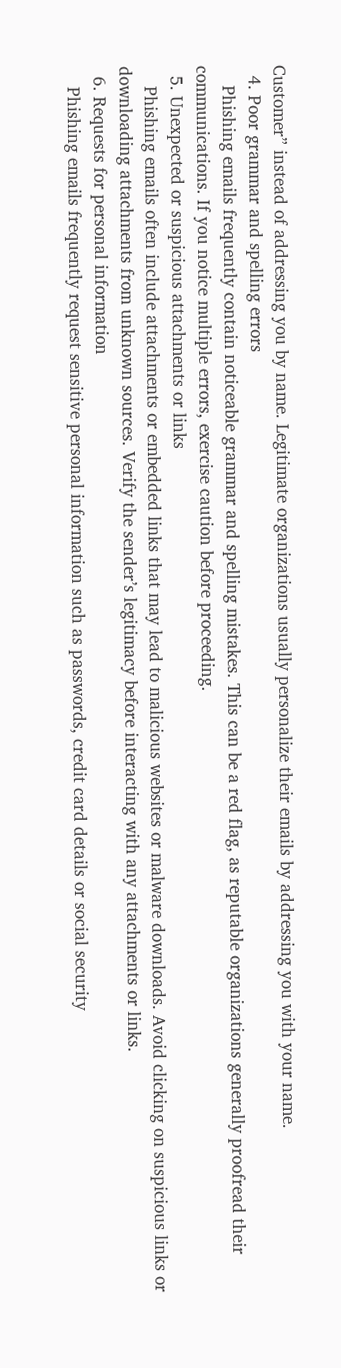Customer” instead of addressing you by name. Legitimate organizations usually personalize their emails by addressing you with your name.
  4. Poor grammar and spelling errors
    Phishing emails frequently contain noticeable grammar and spelling mistakes. This can be a red flag, as reputable organizations generally proofread their communications. If you notice multiple errors, exercise caution before proceeding.
  5. Unexpected or suspicious attachments or links
    Phishing emails often include attachments or embedded links that may lead to malicious websites or malware downloads. Avoid clicking on suspicious links or downloading attachments from unknown sources. Verify the sender’s legitimacy before interacting with any attachments or links.
  6. Requests for personal information
    Phishing emails frequently request sensitive personal information such as passwords, credit card details or social security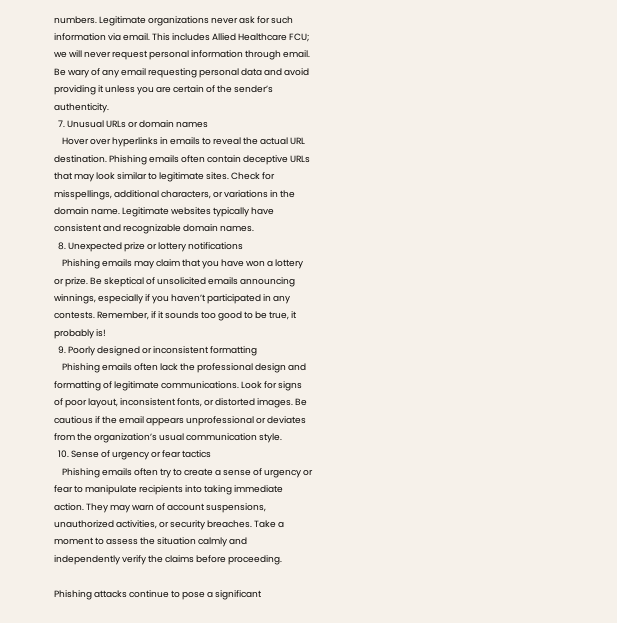numbers. Legitimate organizations never ask for such information via email. This includes Allied Healthcare FCU; we will never request personal information through email. Be wary of any email requesting personal data and avoid providing it unless you are certain of the sender’s authenticity.
  7. Unusual URLs or domain names
    Hover over hyperlinks in emails to reveal the actual URL destination. Phishing emails often contain deceptive URLs that may look similar to legitimate sites. Check for misspellings, additional characters, or variations in the domain name. Legitimate websites typically have consistent and recognizable domain names.
  8. Unexpected prize or lottery notifications
    Phishing emails may claim that you have won a lottery or prize. Be skeptical of unsolicited emails announcing winnings, especially if you haven’t participated in any contests. Remember, if it sounds too good to be true, it probably is!
  9. Poorly designed or inconsistent formatting
    Phishing emails often lack the professional design and formatting of legitimate communications. Look for signs of poor layout, inconsistent fonts, or distorted images. Be cautious if the email appears unprofessional or deviates from the organization’s usual communication style.
  10. Sense of urgency or fear tactics
    Phishing emails often try to create a sense of urgency or fear to manipulate recipients into taking immediate action. They may warn of account suspensions, unauthorized activities, or security breaches. Take a moment to assess the situation calmly and independently verify the claims before proceeding.

Phishing attacks continue to pose a significant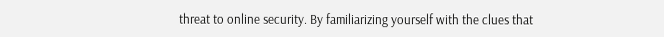threat to online security. By familiarizing yourself with the clues that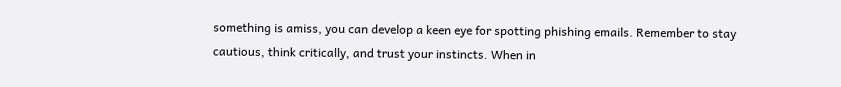something is amiss, you can develop a keen eye for spotting phishing emails. Remember to stay cautious, think critically, and trust your instincts. When in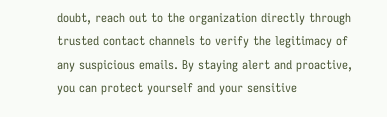doubt, reach out to the organization directly through trusted contact channels to verify the legitimacy of any suspicious emails. By staying alert and proactive, you can protect yourself and your sensitive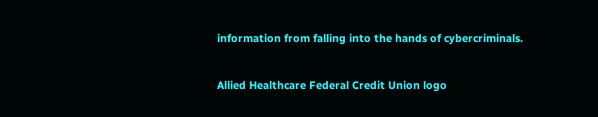information from falling into the hands of cybercriminals.

Allied Healthcare Federal Credit Union logo